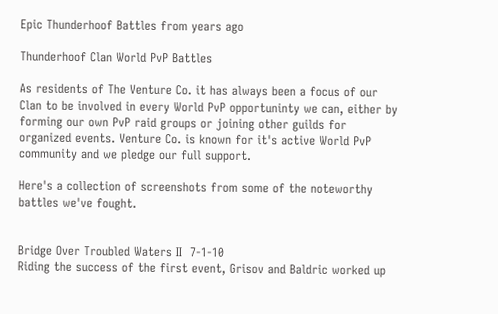Epic Thunderhoof Battles from years ago

Thunderhoof Clan World PvP Battles

As residents of The Venture Co. it has always been a focus of our Clan to be involved in every World PvP opportuninty we can, either by forming our own PvP raid groups or joining other guilds for organized events. Venture Co. is known for it's active World PvP community and we pledge our full support.

Here's a collection of screenshots from some of the noteworthy battles we've fought.


Bridge Over Troubled Waters II  7-1-10
Riding the success of the first event, Grisov and Baldric worked up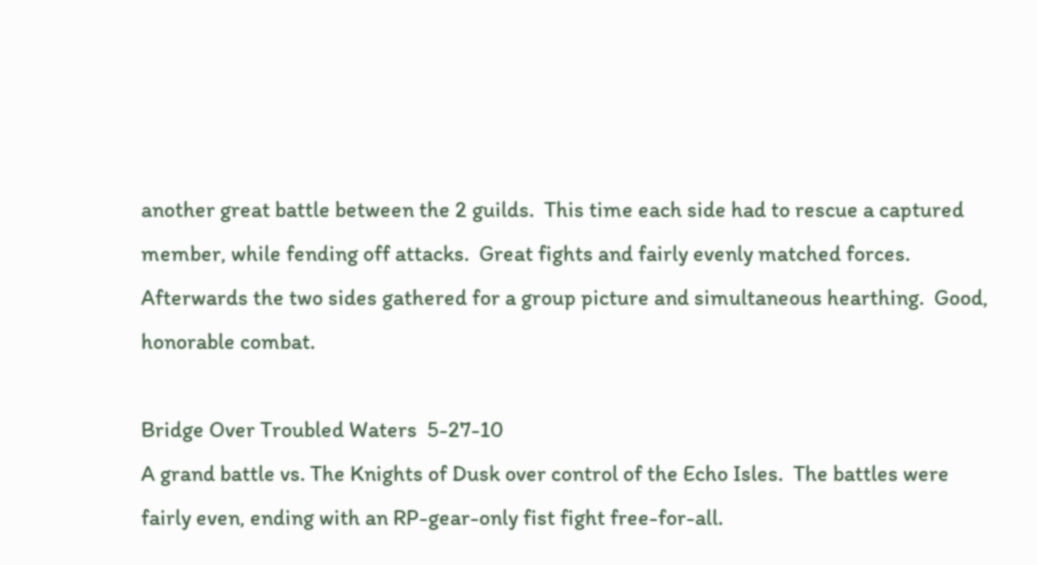another great battle between the 2 guilds.  This time each side had to rescue a captured member, while fending off attacks.  Great fights and fairly evenly matched forces.  Afterwards the two sides gathered for a group picture and simultaneous hearthing.  Good, honorable combat.

Bridge Over Troubled Waters  5-27-10
A grand battle vs. The Knights of Dusk over control of the Echo Isles.  The battles were fairly even, ending with an RP-gear-only fist fight free-for-all.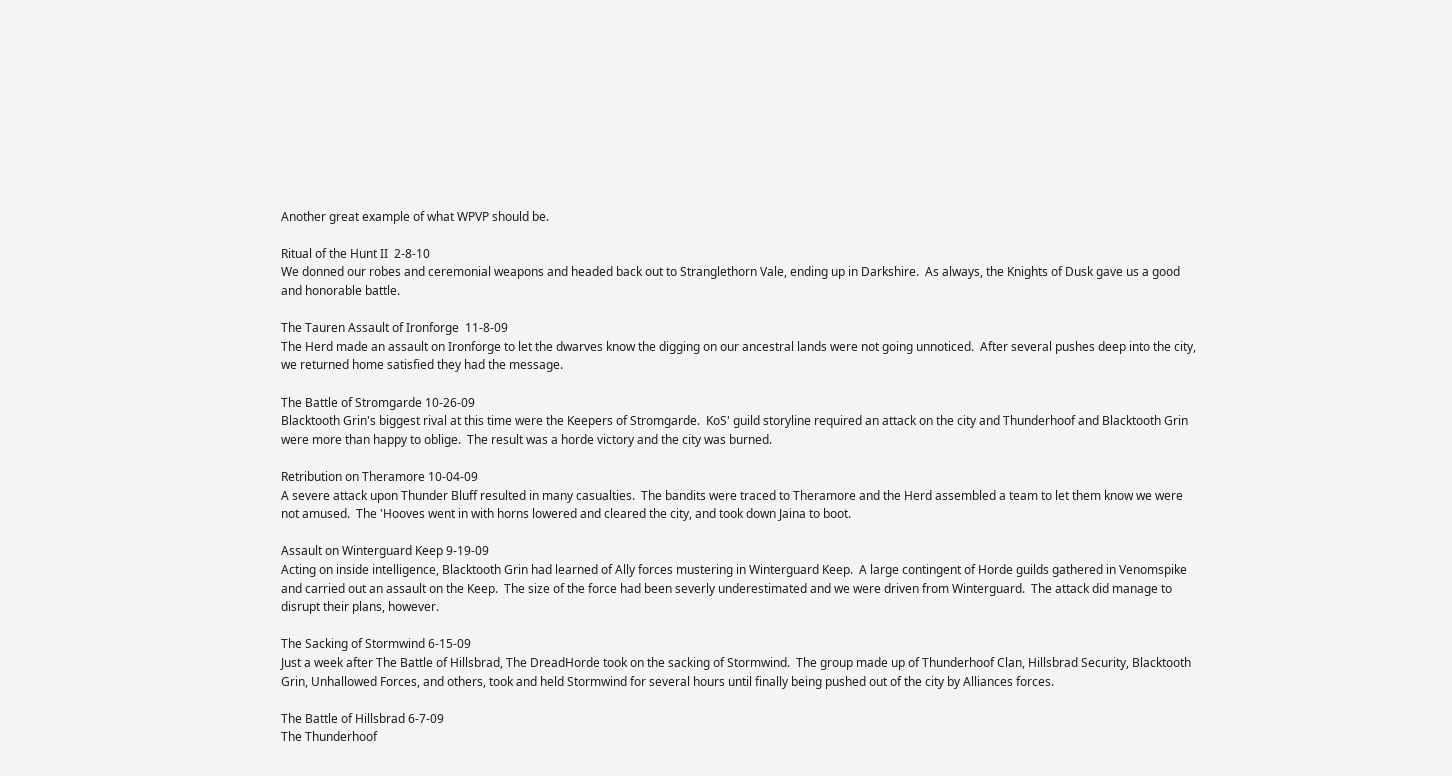Another great example of what WPVP should be.

Ritual of the Hunt II  2-8-10
We donned our robes and ceremonial weapons and headed back out to Stranglethorn Vale, ending up in Darkshire.  As always, the Knights of Dusk gave us a good and honorable battle.

The Tauren Assault of Ironforge  11-8-09
The Herd made an assault on Ironforge to let the dwarves know the digging on our ancestral lands were not going unnoticed.  After several pushes deep into the city, we returned home satisfied they had the message.

The Battle of Stromgarde 10-26-09
Blacktooth Grin's biggest rival at this time were the Keepers of Stromgarde.  KoS' guild storyline required an attack on the city and Thunderhoof and Blacktooth Grin were more than happy to oblige.  The result was a horde victory and the city was burned.

Retribution on Theramore 10-04-09
A severe attack upon Thunder Bluff resulted in many casualties.  The bandits were traced to Theramore and the Herd assembled a team to let them know we were not amused.  The 'Hooves went in with horns lowered and cleared the city, and took down Jaina to boot.

Assault on Winterguard Keep 9-19-09
Acting on inside intelligence, Blacktooth Grin had learned of Ally forces mustering in Winterguard Keep.  A large contingent of Horde guilds gathered in Venomspike and carried out an assault on the Keep.  The size of the force had been severly underestimated and we were driven from Winterguard.  The attack did manage to disrupt their plans, however.

The Sacking of Stormwind 6-15-09
Just a week after The Battle of Hillsbrad, The DreadHorde took on the sacking of Stormwind.  The group made up of Thunderhoof Clan, Hillsbrad Security, Blacktooth Grin, Unhallowed Forces, and others, took and held Stormwind for several hours until finally being pushed out of the city by Alliances forces.

The Battle of Hillsbrad 6-7-09
The Thunderhoof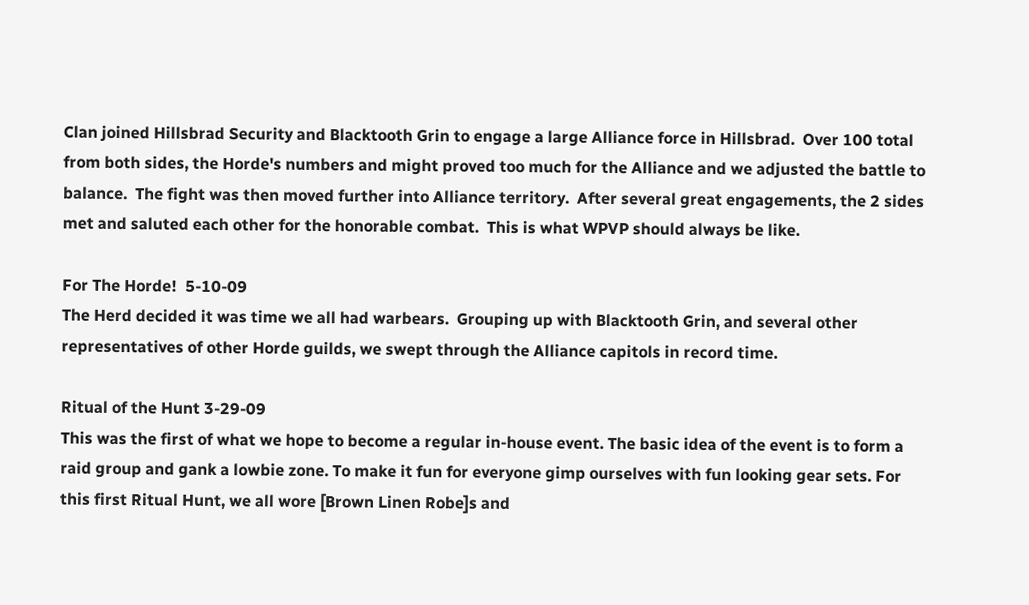Clan joined Hillsbrad Security and Blacktooth Grin to engage a large Alliance force in Hillsbrad.  Over 100 total from both sides, the Horde's numbers and might proved too much for the Alliance and we adjusted the battle to balance.  The fight was then moved further into Alliance territory.  After several great engagements, the 2 sides met and saluted each other for the honorable combat.  This is what WPVP should always be like.

For The Horde!  5-10-09
The Herd decided it was time we all had warbears.  Grouping up with Blacktooth Grin, and several other representatives of other Horde guilds, we swept through the Alliance capitols in record time.

Ritual of the Hunt 3-29-09
This was the first of what we hope to become a regular in-house event. The basic idea of the event is to form a raid group and gank a lowbie zone. To make it fun for everyone gimp ourselves with fun looking gear sets. For this first Ritual Hunt, we all wore [Brown Linen Robe]s and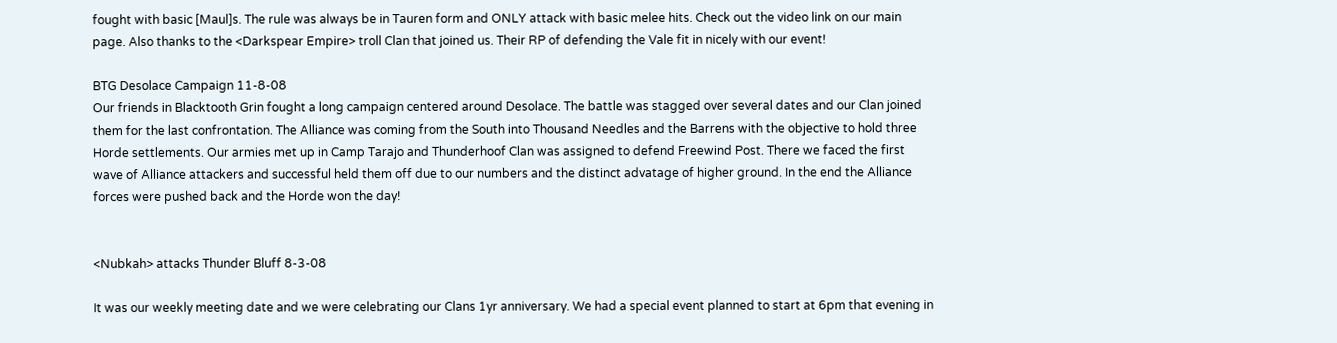fought with basic [Maul]s. The rule was always be in Tauren form and ONLY attack with basic melee hits. Check out the video link on our main page. Also thanks to the <Darkspear Empire> troll Clan that joined us. Their RP of defending the Vale fit in nicely with our event!

BTG Desolace Campaign 11-8-08
Our friends in Blacktooth Grin fought a long campaign centered around Desolace. The battle was stagged over several dates and our Clan joined them for the last confrontation. The Alliance was coming from the South into Thousand Needles and the Barrens with the objective to hold three Horde settlements. Our armies met up in Camp Tarajo and Thunderhoof Clan was assigned to defend Freewind Post. There we faced the first wave of Alliance attackers and successful held them off due to our numbers and the distinct advatage of higher ground. In the end the Alliance forces were pushed back and the Horde won the day!


<Nubkah> attacks Thunder Bluff 8-3-08

It was our weekly meeting date and we were celebrating our Clans 1yr anniversary. We had a special event planned to start at 6pm that evening in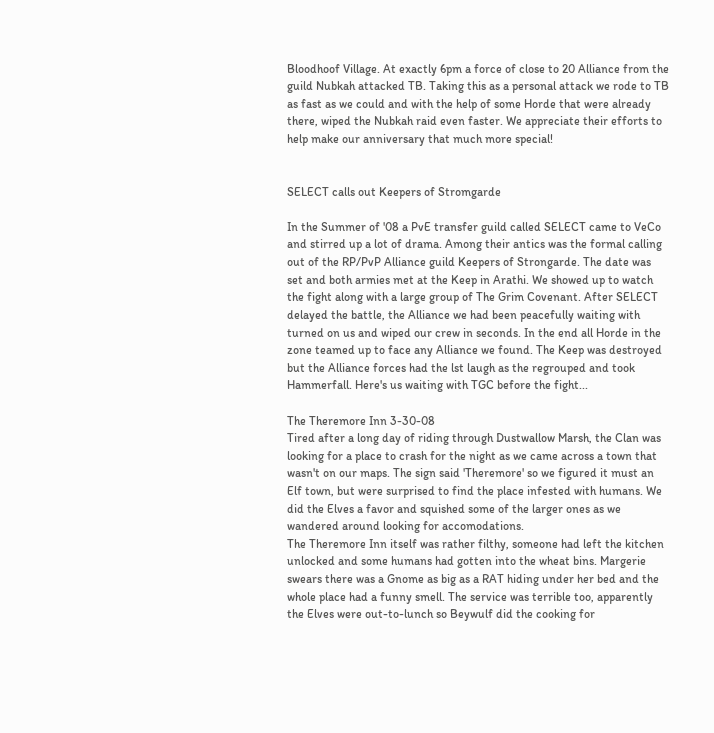Bloodhoof Village. At exactly 6pm a force of close to 20 Alliance from the guild Nubkah attacked TB. Taking this as a personal attack we rode to TB as fast as we could and with the help of some Horde that were already there, wiped the Nubkah raid even faster. We appreciate their efforts to help make our anniversary that much more special!


SELECT calls out Keepers of Stromgarde

In the Summer of '08 a PvE transfer guild called SELECT came to VeCo and stirred up a lot of drama. Among their antics was the formal calling out of the RP/PvP Alliance guild Keepers of Strongarde. The date was set and both armies met at the Keep in Arathi. We showed up to watch the fight along with a large group of The Grim Covenant. After SELECT delayed the battle, the Alliance we had been peacefully waiting with turned on us and wiped our crew in seconds. In the end all Horde in the zone teamed up to face any Alliance we found. The Keep was destroyed but the Alliance forces had the lst laugh as the regrouped and took Hammerfall. Here's us waiting with TGC before the fight...

The Theremore Inn 3-30-08
Tired after a long day of riding through Dustwallow Marsh, the Clan was looking for a place to crash for the night as we came across a town that wasn't on our maps. The sign said 'Theremore' so we figured it must an Elf town, but were surprised to find the place infested with humans. We did the Elves a favor and squished some of the larger ones as we wandered around looking for accomodations.
The Theremore Inn itself was rather filthy, someone had left the kitchen unlocked and some humans had gotten into the wheat bins. Margerie swears there was a Gnome as big as a RAT hiding under her bed and the whole place had a funny smell. The service was terrible too, apparently the Elves were out-to-lunch so Beywulf did the cooking for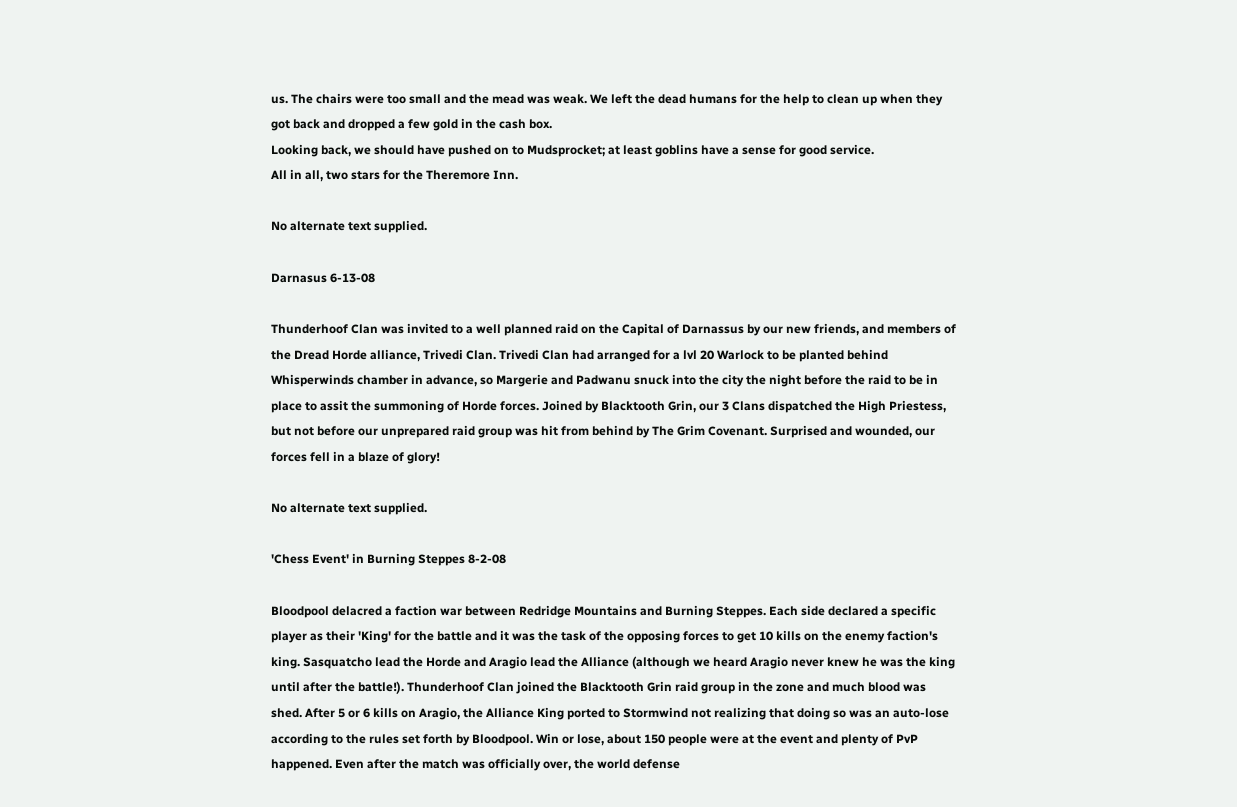us. The chairs were too small and the mead was weak. We left the dead humans for the help to clean up when they got back and dropped a few gold in the cash box.
Looking back, we should have pushed on to Mudsprocket; at least goblins have a sense for good service.
All in all, two stars for the Theremore Inn.

No alternate text supplied.

Darnasus 6-13-08

Thunderhoof Clan was invited to a well planned raid on the Capital of Darnassus by our new friends, and members of the Dread Horde alliance, Trivedi Clan. Trivedi Clan had arranged for a lvl 20 Warlock to be planted behind Whisperwinds chamber in advance, so Margerie and Padwanu snuck into the city the night before the raid to be in place to assit the summoning of Horde forces. Joined by Blacktooth Grin, our 3 Clans dispatched the High Priestess, but not before our unprepared raid group was hit from behind by The Grim Covenant. Surprised and wounded, our forces fell in a blaze of glory!

No alternate text supplied.

'Chess Event' in Burning Steppes 8-2-08

Bloodpool delacred a faction war between Redridge Mountains and Burning Steppes. Each side declared a specific player as their 'King' for the battle and it was the task of the opposing forces to get 10 kills on the enemy faction's king. Sasquatcho lead the Horde and Aragio lead the Alliance (although we heard Aragio never knew he was the king until after the battle!). Thunderhoof Clan joined the Blacktooth Grin raid group in the zone and much blood was shed. After 5 or 6 kills on Aragio, the Alliance King ported to Stormwind not realizing that doing so was an auto-lose according to the rules set forth by Bloodpool. Win or lose, about 150 people were at the event and plenty of PvP happened. Even after the match was officially over, the world defense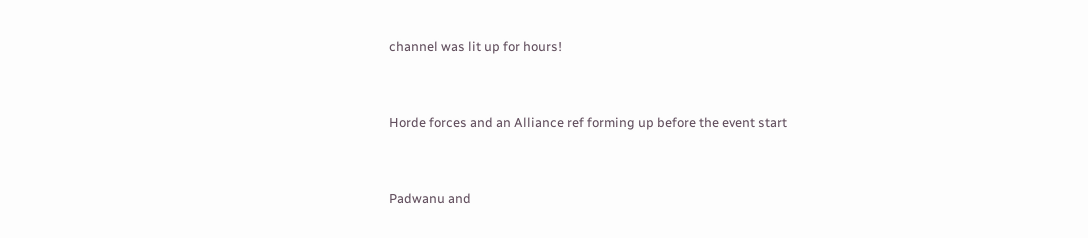channel was lit up for hours!


Horde forces and an Alliance ref forming up before the event start


Padwanu and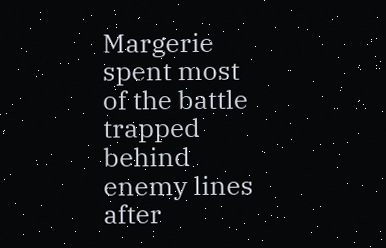Margerie spent most of the battle trapped behind enemy lines after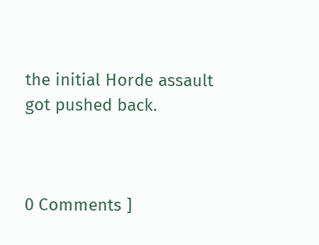the initial Horde assault got pushed back.



0 Comments ]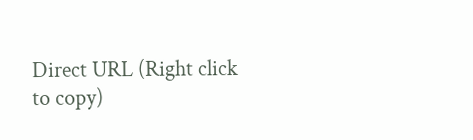Direct URL (Right click to copy)